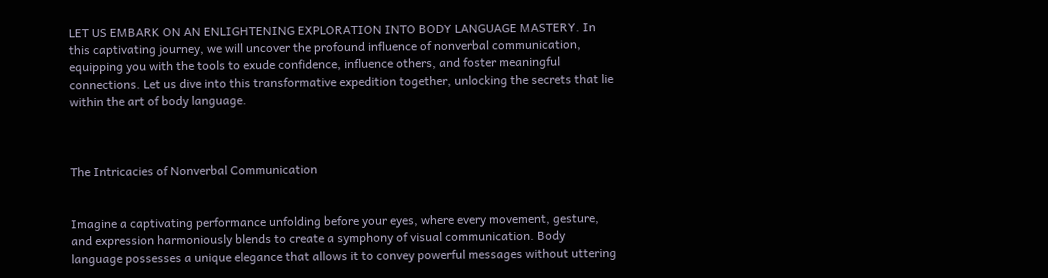LET US EMBARK ON AN ENLIGHTENING EXPLORATION INTO BODY LANGUAGE MASTERY. In this captivating journey, we will uncover the profound influence of nonverbal communication, equipping you with the tools to exude confidence, influence others, and foster meaningful connections. Let us dive into this transformative expedition together, unlocking the secrets that lie within the art of body language.



The Intricacies of Nonverbal Communication


Imagine a captivating performance unfolding before your eyes, where every movement, gesture, and expression harmoniously blends to create a symphony of visual communication. Body language possesses a unique elegance that allows it to convey powerful messages without uttering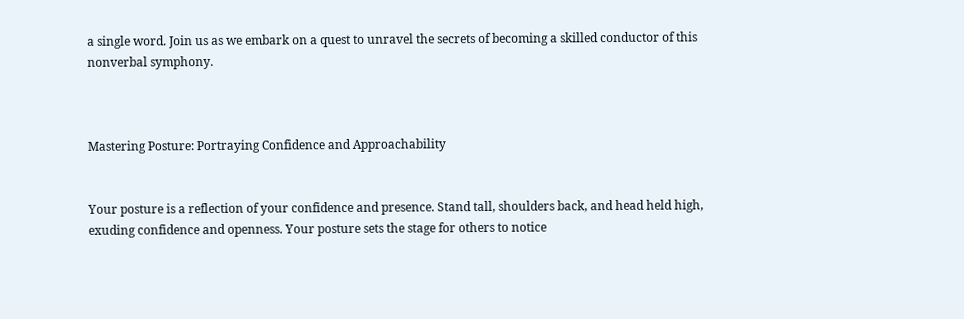a single word. Join us as we embark on a quest to unravel the secrets of becoming a skilled conductor of this nonverbal symphony.



Mastering Posture: Portraying Confidence and Approachability


Your posture is a reflection of your confidence and presence. Stand tall, shoulders back, and head held high, exuding confidence and openness. Your posture sets the stage for others to notice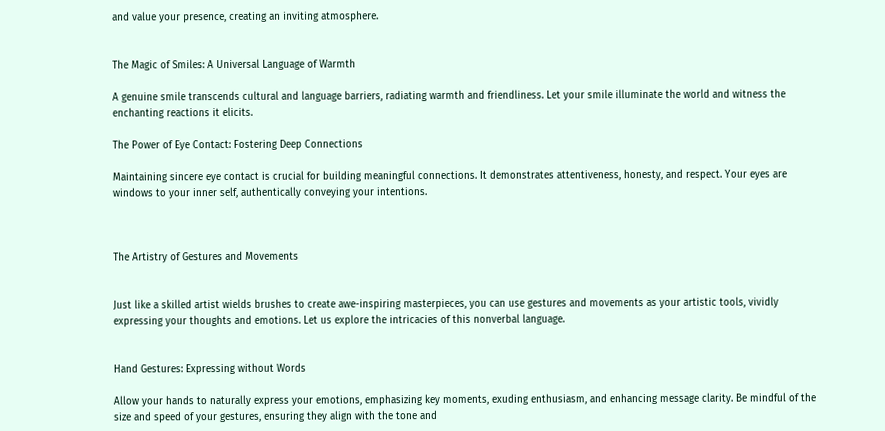and value your presence, creating an inviting atmosphere.


The Magic of Smiles: A Universal Language of Warmth

A genuine smile transcends cultural and language barriers, radiating warmth and friendliness. Let your smile illuminate the world and witness the enchanting reactions it elicits.

The Power of Eye Contact: Fostering Deep Connections

Maintaining sincere eye contact is crucial for building meaningful connections. It demonstrates attentiveness, honesty, and respect. Your eyes are windows to your inner self, authentically conveying your intentions.



The Artistry of Gestures and Movements


Just like a skilled artist wields brushes to create awe-inspiring masterpieces, you can use gestures and movements as your artistic tools, vividly expressing your thoughts and emotions. Let us explore the intricacies of this nonverbal language.


Hand Gestures: Expressing without Words

Allow your hands to naturally express your emotions, emphasizing key moments, exuding enthusiasm, and enhancing message clarity. Be mindful of the size and speed of your gestures, ensuring they align with the tone and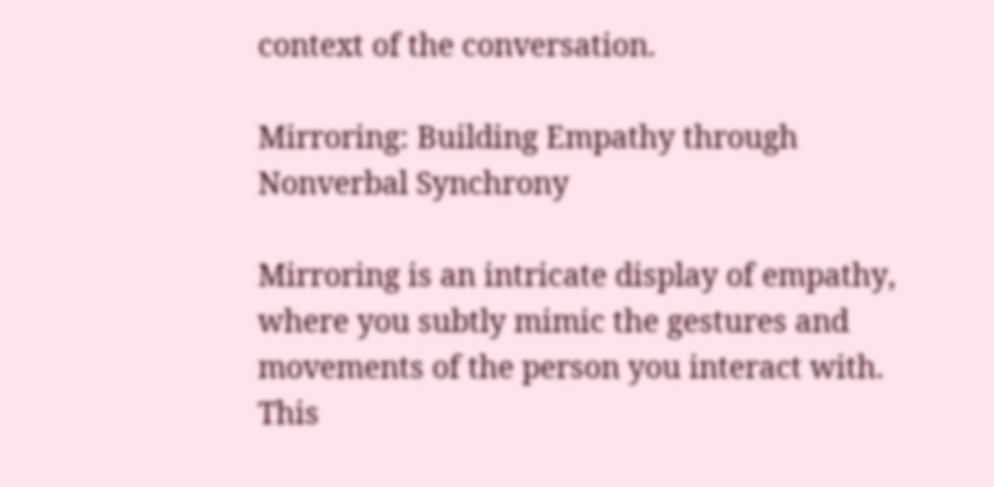context of the conversation.

Mirroring: Building Empathy through Nonverbal Synchrony

Mirroring is an intricate display of empathy, where you subtly mimic the gestures and movements of the person you interact with. This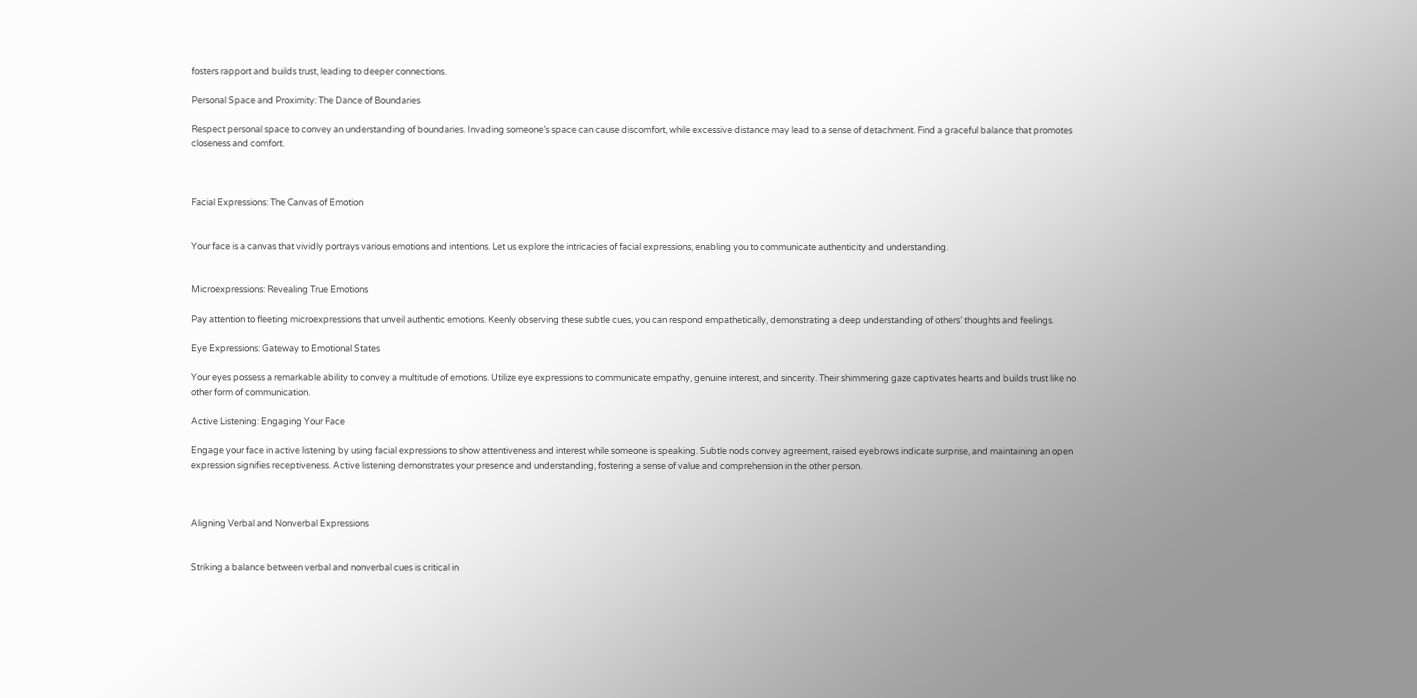fosters rapport and builds trust, leading to deeper connections.

Personal Space and Proximity: The Dance of Boundaries

Respect personal space to convey an understanding of boundaries. Invading someone’s space can cause discomfort, while excessive distance may lead to a sense of detachment. Find a graceful balance that promotes closeness and comfort.



Facial Expressions: The Canvas of Emotion


Your face is a canvas that vividly portrays various emotions and intentions. Let us explore the intricacies of facial expressions, enabling you to communicate authenticity and understanding.


Microexpressions: Revealing True Emotions

Pay attention to fleeting microexpressions that unveil authentic emotions. Keenly observing these subtle cues, you can respond empathetically, demonstrating a deep understanding of others’ thoughts and feelings.

Eye Expressions: Gateway to Emotional States

Your eyes possess a remarkable ability to convey a multitude of emotions. Utilize eye expressions to communicate empathy, genuine interest, and sincerity. Their shimmering gaze captivates hearts and builds trust like no other form of communication.

Active Listening: Engaging Your Face

Engage your face in active listening by using facial expressions to show attentiveness and interest while someone is speaking. Subtle nods convey agreement, raised eyebrows indicate surprise, and maintaining an open expression signifies receptiveness. Active listening demonstrates your presence and understanding, fostering a sense of value and comprehension in the other person.



Aligning Verbal and Nonverbal Expressions


Striking a balance between verbal and nonverbal cues is critical in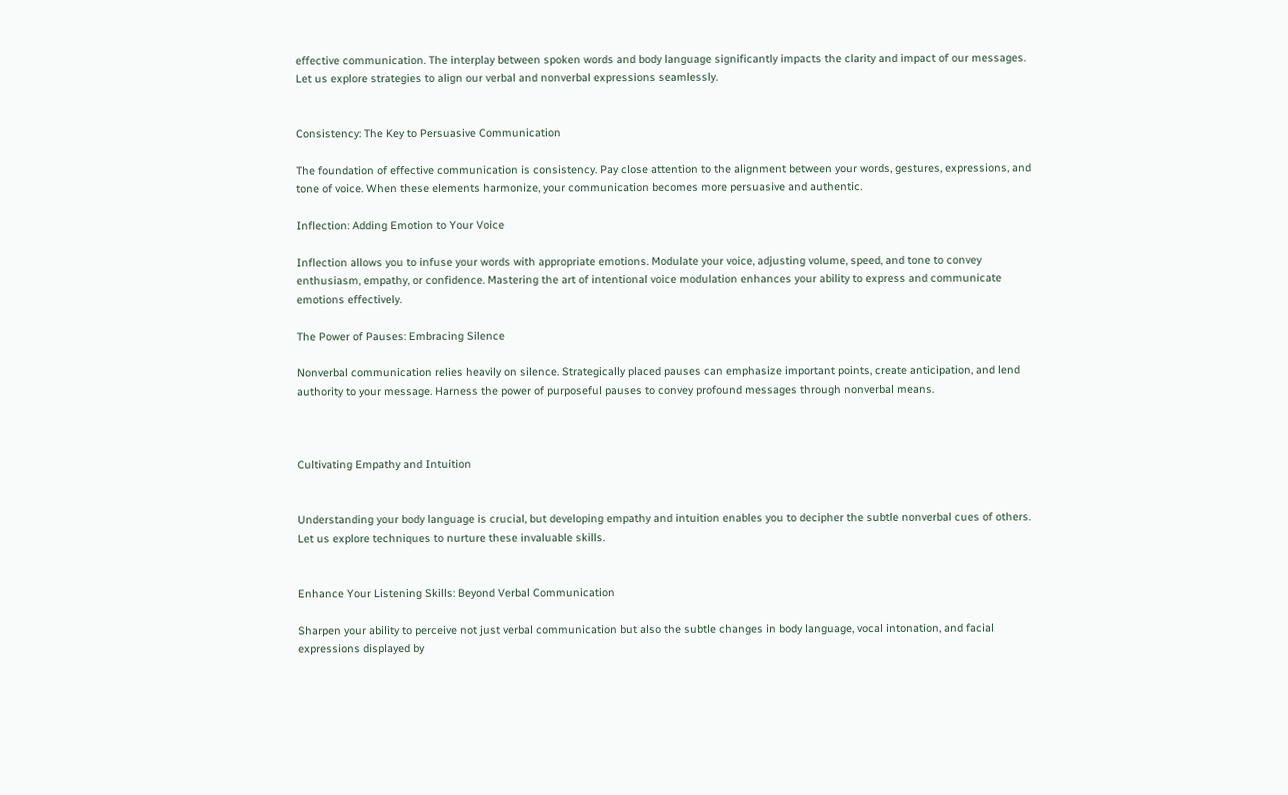effective communication. The interplay between spoken words and body language significantly impacts the clarity and impact of our messages. Let us explore strategies to align our verbal and nonverbal expressions seamlessly.


Consistency: The Key to Persuasive Communication

The foundation of effective communication is consistency. Pay close attention to the alignment between your words, gestures, expressions, and tone of voice. When these elements harmonize, your communication becomes more persuasive and authentic.

Inflection: Adding Emotion to Your Voice

Inflection allows you to infuse your words with appropriate emotions. Modulate your voice, adjusting volume, speed, and tone to convey enthusiasm, empathy, or confidence. Mastering the art of intentional voice modulation enhances your ability to express and communicate emotions effectively.

The Power of Pauses: Embracing Silence

Nonverbal communication relies heavily on silence. Strategically placed pauses can emphasize important points, create anticipation, and lend authority to your message. Harness the power of purposeful pauses to convey profound messages through nonverbal means.



Cultivating Empathy and Intuition


Understanding your body language is crucial, but developing empathy and intuition enables you to decipher the subtle nonverbal cues of others. Let us explore techniques to nurture these invaluable skills.


Enhance Your Listening Skills: Beyond Verbal Communication

Sharpen your ability to perceive not just verbal communication but also the subtle changes in body language, vocal intonation, and facial expressions displayed by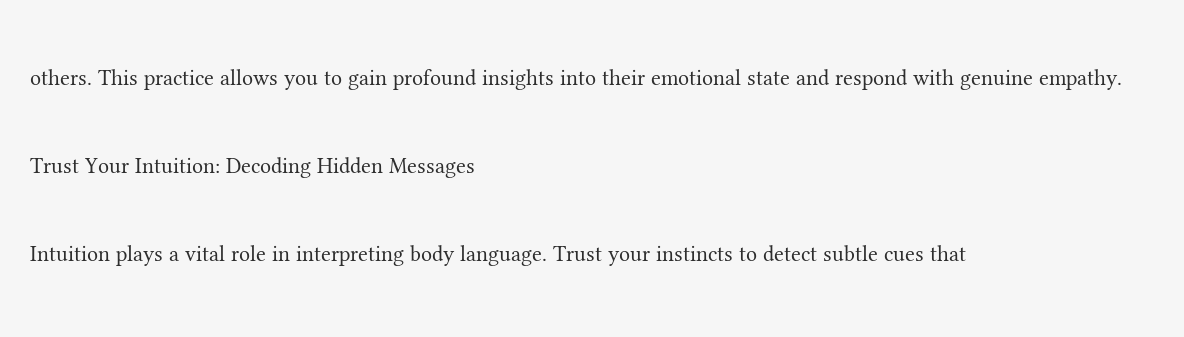others. This practice allows you to gain profound insights into their emotional state and respond with genuine empathy.

Trust Your Intuition: Decoding Hidden Messages

Intuition plays a vital role in interpreting body language. Trust your instincts to detect subtle cues that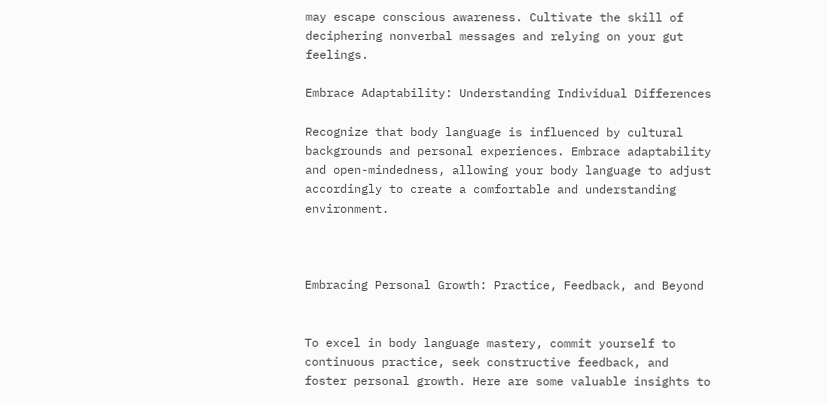may escape conscious awareness. Cultivate the skill of deciphering nonverbal messages and relying on your gut feelings.

Embrace Adaptability: Understanding Individual Differences

Recognize that body language is influenced by cultural backgrounds and personal experiences. Embrace adaptability and open-mindedness, allowing your body language to adjust accordingly to create a comfortable and understanding environment.



Embracing Personal Growth: Practice, Feedback, and Beyond


To excel in body language mastery, commit yourself to continuous practice, seek constructive feedback, and foster personal growth. Here are some valuable insights to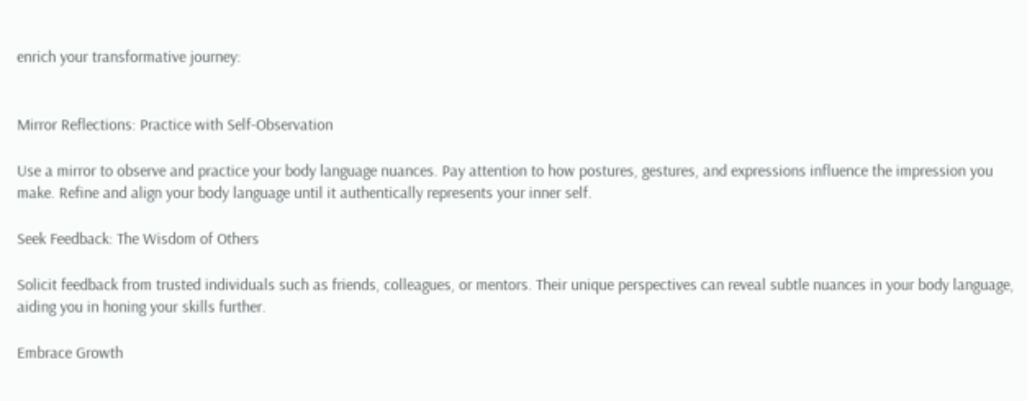enrich your transformative journey:


Mirror Reflections: Practice with Self-Observation

Use a mirror to observe and practice your body language nuances. Pay attention to how postures, gestures, and expressions influence the impression you make. Refine and align your body language until it authentically represents your inner self.

Seek Feedback: The Wisdom of Others

Solicit feedback from trusted individuals such as friends, colleagues, or mentors. Their unique perspectives can reveal subtle nuances in your body language, aiding you in honing your skills further.

Embrace Growth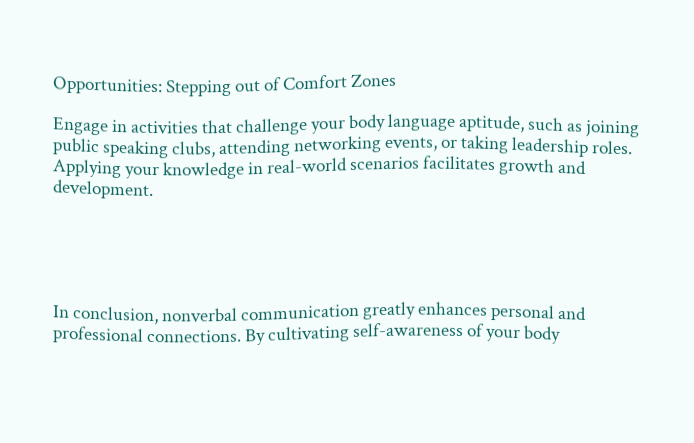Opportunities: Stepping out of Comfort Zones

Engage in activities that challenge your body language aptitude, such as joining public speaking clubs, attending networking events, or taking leadership roles. Applying your knowledge in real-world scenarios facilitates growth and development.





In conclusion, nonverbal communication greatly enhances personal and professional connections. By cultivating self-awareness of your body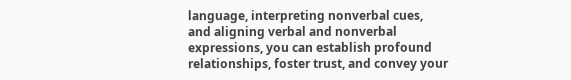language, interpreting nonverbal cues, and aligning verbal and nonverbal expressions, you can establish profound relationships, foster trust, and convey your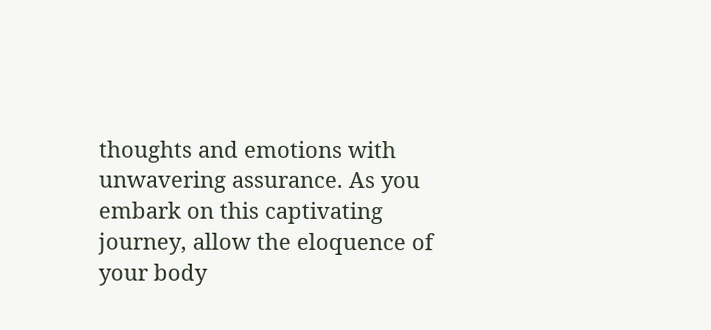thoughts and emotions with unwavering assurance. As you embark on this captivating journey, allow the eloquence of your body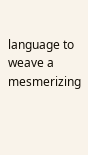language to weave a mesmerizing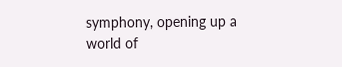symphony, opening up a world of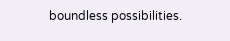boundless possibilities.